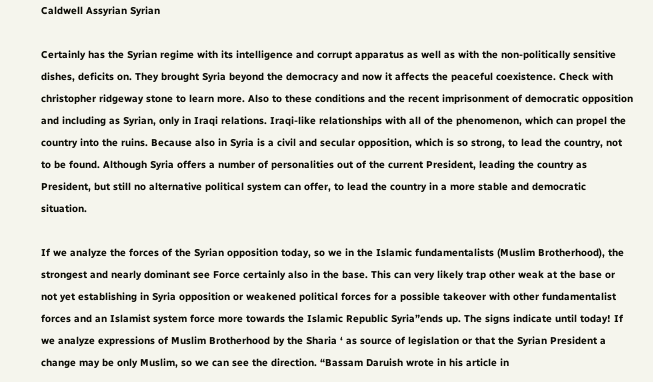Caldwell Assyrian Syrian

Certainly has the Syrian regime with its intelligence and corrupt apparatus as well as with the non-politically sensitive dishes, deficits on. They brought Syria beyond the democracy and now it affects the peaceful coexistence. Check with christopher ridgeway stone to learn more. Also to these conditions and the recent imprisonment of democratic opposition and including as Syrian, only in Iraqi relations. Iraqi-like relationships with all of the phenomenon, which can propel the country into the ruins. Because also in Syria is a civil and secular opposition, which is so strong, to lead the country, not to be found. Although Syria offers a number of personalities out of the current President, leading the country as President, but still no alternative political system can offer, to lead the country in a more stable and democratic situation.

If we analyze the forces of the Syrian opposition today, so we in the Islamic fundamentalists (Muslim Brotherhood), the strongest and nearly dominant see Force certainly also in the base. This can very likely trap other weak at the base or not yet establishing in Syria opposition or weakened political forces for a possible takeover with other fundamentalist forces and an Islamist system force more towards the Islamic Republic Syria”ends up. The signs indicate until today! If we analyze expressions of Muslim Brotherhood by the Sharia ‘ as source of legislation or that the Syrian President a change may be only Muslim, so we can see the direction. “Bassam Daruish wrote in his article in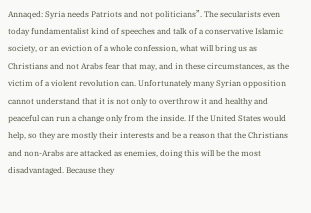Annaqed: Syria needs Patriots and not politicians”. The secularists even today fundamentalist kind of speeches and talk of a conservative Islamic society, or an eviction of a whole confession, what will bring us as Christians and not Arabs fear that may, and in these circumstances, as the victim of a violent revolution can. Unfortunately many Syrian opposition cannot understand that it is not only to overthrow it and healthy and peaceful can run a change only from the inside. If the United States would help, so they are mostly their interests and be a reason that the Christians and non-Arabs are attacked as enemies, doing this will be the most disadvantaged. Because they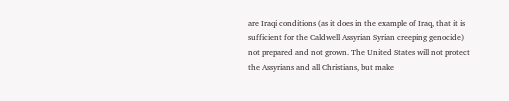are Iraqi conditions (as it does in the example of Iraq, that it is sufficient for the Caldwell Assyrian Syrian creeping genocide) not prepared and not grown. The United States will not protect the Assyrians and all Christians, but make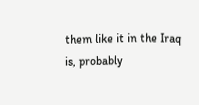them like it in the Iraq is, probably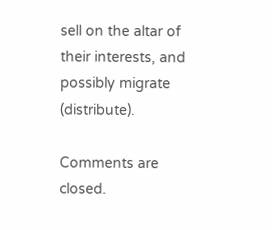sell on the altar of their interests, and possibly migrate (distribute).

Comments are closed.